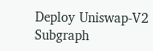Deploy Uniswap-V2 Subgraph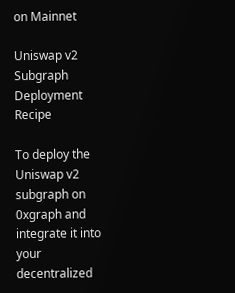on Mainnet

Uniswap v2 Subgraph Deployment Recipe

To deploy the Uniswap v2 subgraph on 0xgraph and integrate it into your decentralized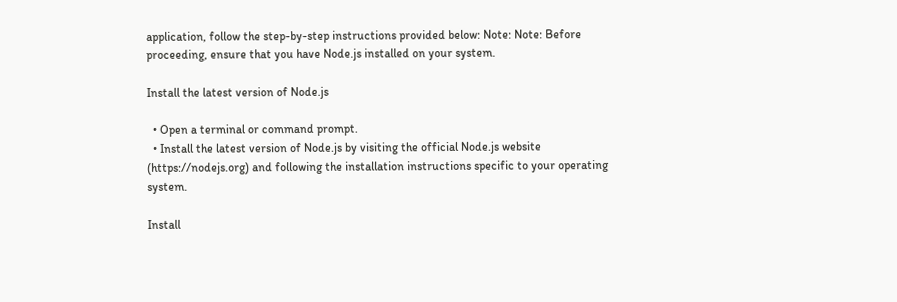application, follow the step-by-step instructions provided below: Note: Note: Before proceeding, ensure that you have Node.js installed on your system.

Install the latest version of Node.js

  • Open a terminal or command prompt.
  • Install the latest version of Node.js by visiting the official Node.js website (https://nodejs.org) and following the installation instructions specific to your operating system.

Install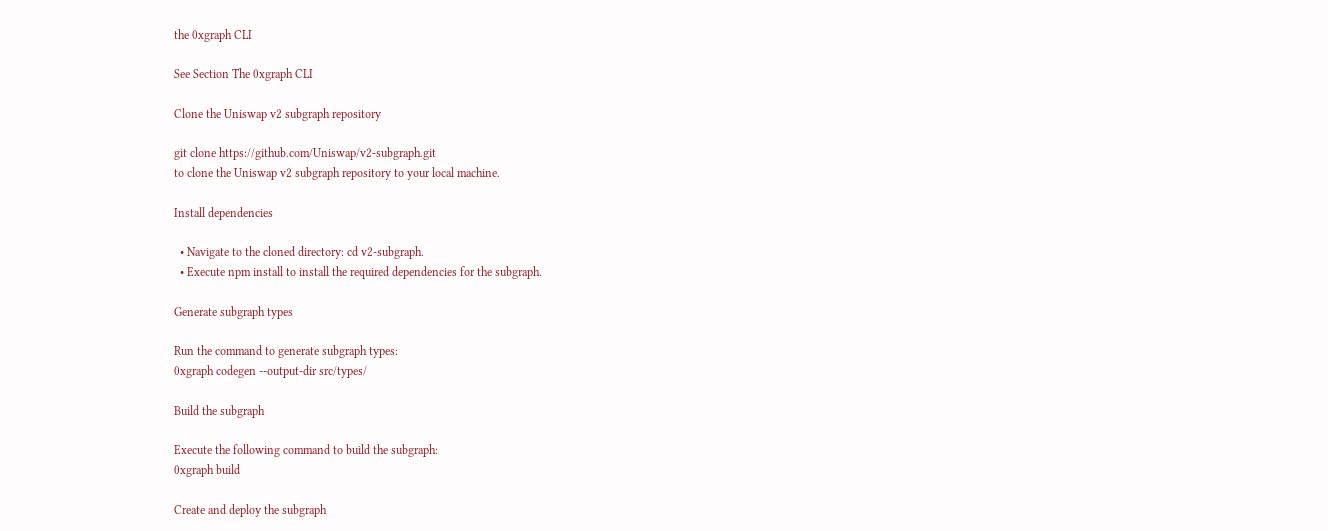the 0xgraph CLI

See Section The 0xgraph CLI

Clone the Uniswap v2 subgraph repository

git clone https://github.com/Uniswap/v2-subgraph.git
to clone the Uniswap v2 subgraph repository to your local machine.

Install dependencies

  • Navigate to the cloned directory: cd v2-subgraph.
  • Execute npm install to install the required dependencies for the subgraph.

Generate subgraph types

Run the command to generate subgraph types:
0xgraph codegen --output-dir src/types/

Build the subgraph

Execute the following command to build the subgraph:
0xgraph build

Create and deploy the subgraph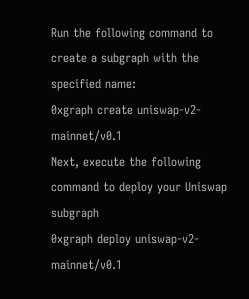Run the following command to create a subgraph with the specified name:
0xgraph create uniswap-v2-mainnet/v0.1
Next, execute the following command to deploy your Uniswap subgraph
0xgraph deploy uniswap-v2-mainnet/v0.1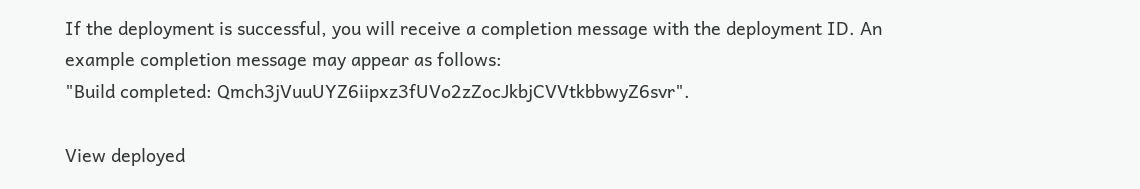If the deployment is successful, you will receive a completion message with the deployment ID. An example completion message may appear as follows:
"Build completed: Qmch3jVuuUYZ6iipxz3fUVo2zZocJkbjCVVtkbbwyZ6svr".

View deployed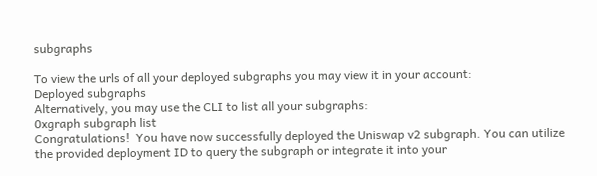subgraphs

To view the urls of all your deployed subgraphs you may view it in your account:
Deployed subgraphs
Alternatively, you may use the CLI to list all your subgraphs:
0xgraph subgraph list
Congratulations!  You have now successfully deployed the Uniswap v2 subgraph. You can utilize the provided deployment ID to query the subgraph or integrate it into your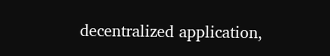decentralized application,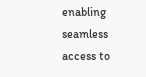enabling seamless access to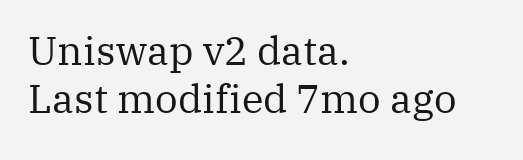Uniswap v2 data.
Last modified 7mo ago